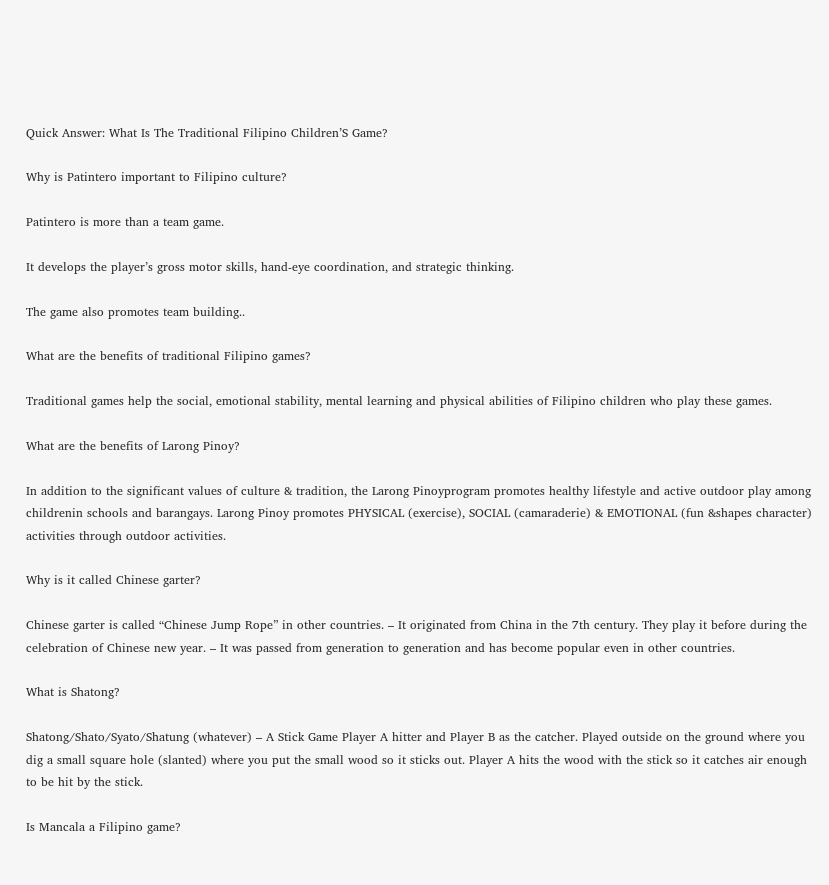Quick Answer: What Is The Traditional Filipino Children’S Game?

Why is Patintero important to Filipino culture?

Patintero is more than a team game.

It develops the player’s gross motor skills, hand-eye coordination, and strategic thinking.

The game also promotes team building..

What are the benefits of traditional Filipino games?

Traditional games help the social, emotional stability, mental learning and physical abilities of Filipino children who play these games.

What are the benefits of Larong Pinoy?

In addition to the significant values of culture & tradition, the Larong Pinoyprogram promotes healthy lifestyle and active outdoor play among childrenin schools and barangays. Larong Pinoy promotes PHYSICAL (exercise), SOCIAL (camaraderie) & EMOTIONAL (fun &shapes character) activities through outdoor activities.

Why is it called Chinese garter?

Chinese garter is called “Chinese Jump Rope” in other countries. – It originated from China in the 7th century. They play it before during the celebration of Chinese new year. – It was passed from generation to generation and has become popular even in other countries.

What is Shatong?

Shatong/Shato/Syato/Shatung (whatever) – A Stick Game Player A hitter and Player B as the catcher. Played outside on the ground where you dig a small square hole (slanted) where you put the small wood so it sticks out. Player A hits the wood with the stick so it catches air enough to be hit by the stick.

Is Mancala a Filipino game?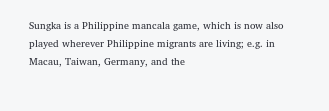Sungka is a Philippine mancala game, which is now also played wherever Philippine migrants are living; e.g. in Macau, Taiwan, Germany, and the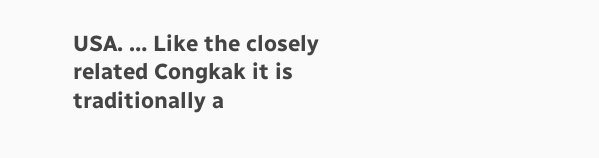USA. … Like the closely related Congkak it is traditionally a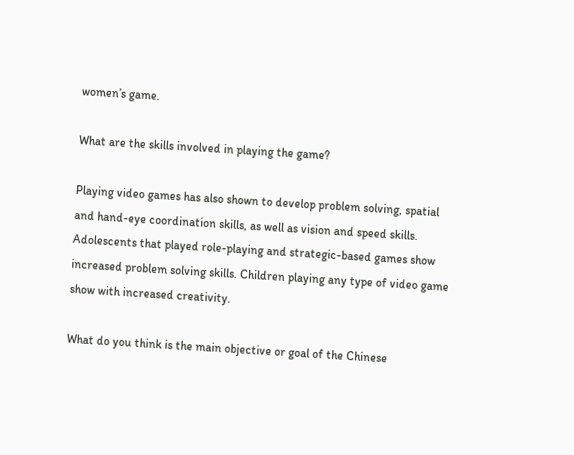women’s game.

What are the skills involved in playing the game?

Playing video games has also shown to develop problem solving, spatial and hand-eye coordination skills, as well as vision and speed skills. Adolescents that played role-playing and strategic-based games show increased problem solving skills. Children playing any type of video game show with increased creativity.

What do you think is the main objective or goal of the Chinese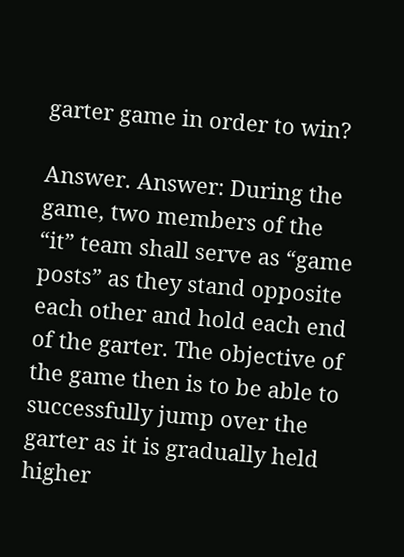garter game in order to win?

Answer. Answer: During the game, two members of the “it” team shall serve as “game posts” as they stand opposite each other and hold each end of the garter. The objective of the game then is to be able to successfully jump over the garter as it is gradually held higher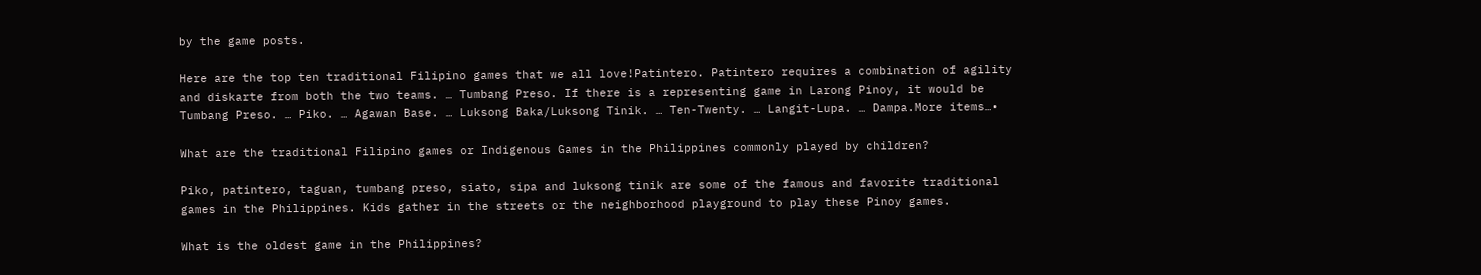by the game posts.

Here are the top ten traditional Filipino games that we all love!Patintero. Patintero requires a combination of agility and diskarte from both the two teams. … Tumbang Preso. If there is a representing game in Larong Pinoy, it would be Tumbang Preso. … Piko. … Agawan Base. … Luksong Baka/Luksong Tinik. … Ten-Twenty. … Langit-Lupa. … Dampa.More items…•

What are the traditional Filipino games or Indigenous Games in the Philippines commonly played by children?

Piko, patintero, taguan, tumbang preso, siato, sipa and luksong tinik are some of the famous and favorite traditional games in the Philippines. Kids gather in the streets or the neighborhood playground to play these Pinoy games.

What is the oldest game in the Philippines?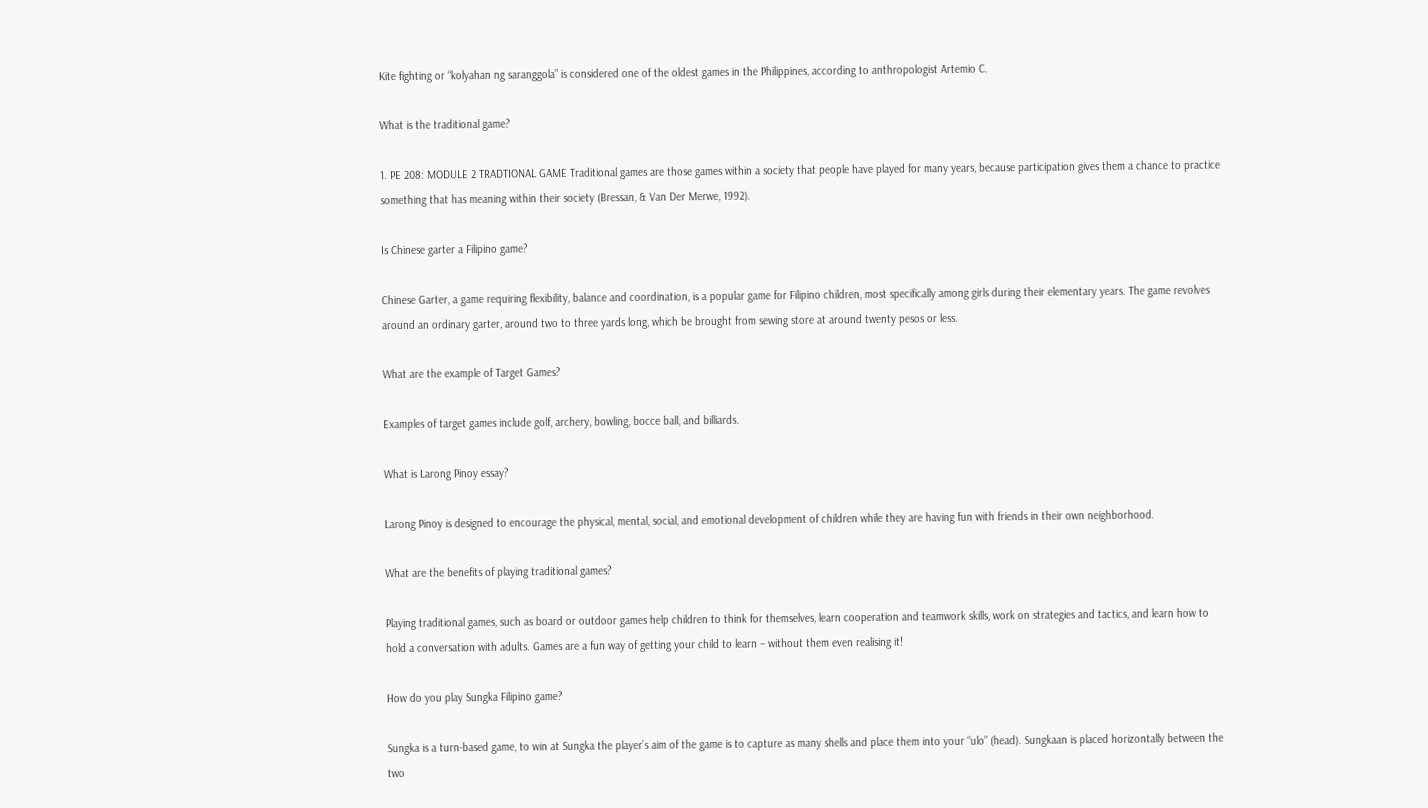Kite fighting or “kolyahan ng saranggola” is considered one of the oldest games in the Philippines, according to anthropologist Artemio C.

What is the traditional game?

1. PE 208: MODULE 2 TRADTIONAL GAME Traditional games are those games within a society that people have played for many years, because participation gives them a chance to practice something that has meaning within their society (Bressan, & Van Der Merwe, 1992).

Is Chinese garter a Filipino game?

Chinese Garter, a game requiring flexibility, balance and coordination, is a popular game for Filipino children, most specifically among girls during their elementary years. The game revolves around an ordinary garter, around two to three yards long, which be brought from sewing store at around twenty pesos or less.

What are the example of Target Games?

Examples of target games include golf, archery, bowling, bocce ball, and billiards.

What is Larong Pinoy essay?

Larong Pinoy is designed to encourage the physical, mental, social, and emotional development of children while they are having fun with friends in their own neighborhood.

What are the benefits of playing traditional games?

Playing traditional games, such as board or outdoor games help children to think for themselves, learn cooperation and teamwork skills, work on strategies and tactics, and learn how to hold a conversation with adults. Games are a fun way of getting your child to learn – without them even realising it!

How do you play Sungka Filipino game?

Sungka is a turn-based game, to win at Sungka the player’s aim of the game is to capture as many shells and place them into your “ulo” (head). Sungkaan is placed horizontally between the two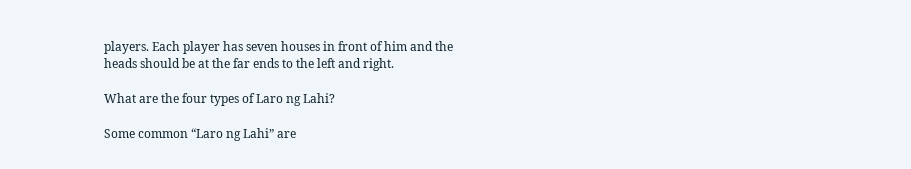players. Each player has seven houses in front of him and the heads should be at the far ends to the left and right.

What are the four types of Laro ng Lahi?

Some common “Laro ng Lahi” are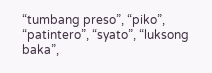“tumbang preso”, “piko”, “patintero”, “syato”, “luksong baka”,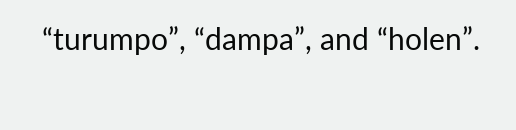“turumpo”, “dampa”, and “holen”.